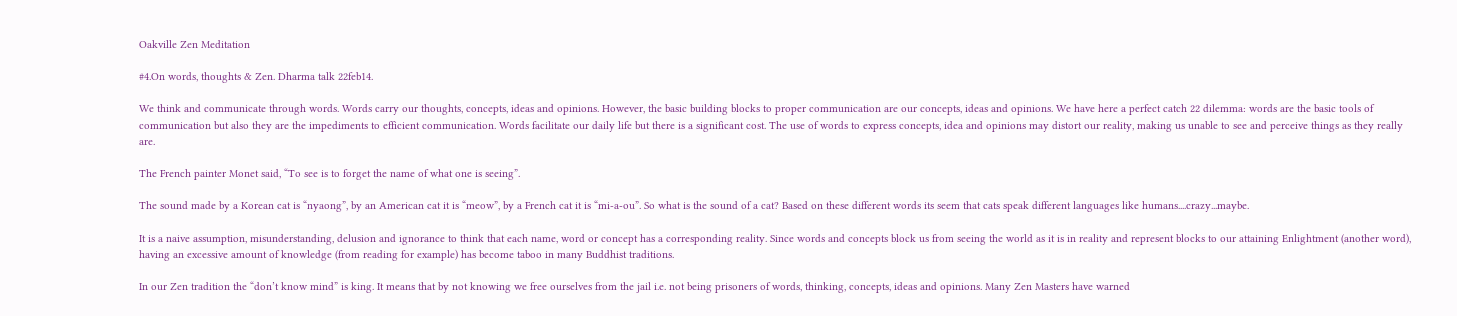Oakville Zen Meditation

#4.On words, thoughts & Zen. Dharma talk 22feb14.

We think and communicate through words. Words carry our thoughts, concepts, ideas and opinions. However, the basic building blocks to proper communication are our concepts, ideas and opinions. We have here a perfect catch 22 dilemma: words are the basic tools of communication but also they are the impediments to efficient communication. Words facilitate our daily life but there is a significant cost. The use of words to express concepts, idea and opinions may distort our reality, making us unable to see and perceive things as they really are.

The French painter Monet said, “To see is to forget the name of what one is seeing”.

The sound made by a Korean cat is “nyaong”, by an American cat it is “meow”, by a French cat it is “mi-a-ou”. So what is the sound of a cat? Based on these different words its seem that cats speak different languages like humans....crazy...maybe.

It is a naive assumption, misunderstanding, delusion and ignorance to think that each name, word or concept has a corresponding reality. Since words and concepts block us from seeing the world as it is in reality and represent blocks to our attaining Enlightment (another word), having an excessive amount of knowledge (from reading for example) has become taboo in many Buddhist traditions.

In our Zen tradition the “don’t know mind” is king. It means that by not knowing we free ourselves from the jail i.e. not being prisoners of words, thinking, concepts, ideas and opinions. Many Zen Masters have warned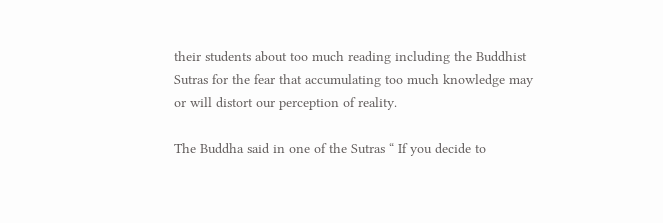their students about too much reading including the Buddhist Sutras for the fear that accumulating too much knowledge may or will distort our perception of reality.

The Buddha said in one of the Sutras “ If you decide to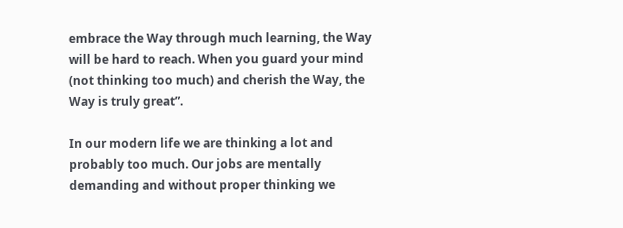embrace the Way through much learning, the Way will be hard to reach. When you guard your mind (not thinking too much) and cherish the Way, the Way is truly great”.

In our modern life we are thinking a lot and probably too much. Our jobs are mentally demanding and without proper thinking we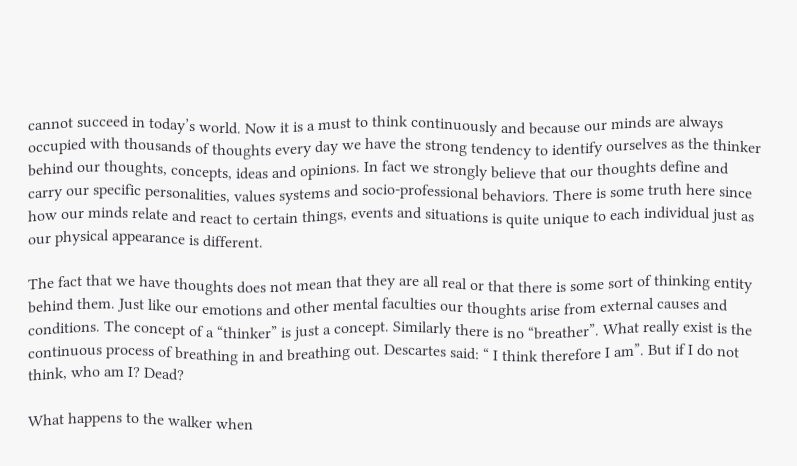cannot succeed in today’s world. Now it is a must to think continuously and because our minds are always occupied with thousands of thoughts every day we have the strong tendency to identify ourselves as the thinker behind our thoughts, concepts, ideas and opinions. In fact we strongly believe that our thoughts define and carry our specific personalities, values systems and socio-professional behaviors. There is some truth here since how our minds relate and react to certain things, events and situations is quite unique to each individual just as our physical appearance is different.

The fact that we have thoughts does not mean that they are all real or that there is some sort of thinking entity behind them. Just like our emotions and other mental faculties our thoughts arise from external causes and conditions. The concept of a “thinker” is just a concept. Similarly there is no “breather”. What really exist is the continuous process of breathing in and breathing out. Descartes said: “ I think therefore I am”. But if I do not think, who am I? Dead?

What happens to the walker when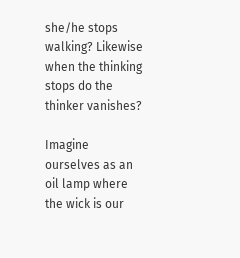she/he stops walking? Likewise when the thinking stops do the thinker vanishes?

Imagine ourselves as an oil lamp where the wick is our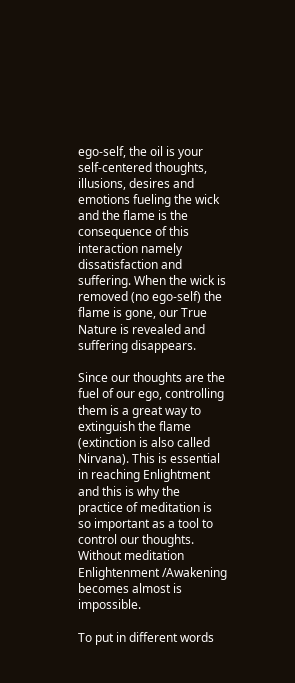ego-self, the oil is your self-centered thoughts, illusions, desires and emotions fueling the wick and the flame is the consequence of this interaction namely dissatisfaction and suffering. When the wick is removed (no ego-self) the flame is gone, our True Nature is revealed and suffering disappears.

Since our thoughts are the fuel of our ego, controlling them is a great way to extinguish the flame (extinction is also called Nirvana). This is essential in reaching Enlightment and this is why the practice of meditation is so important as a tool to control our thoughts. Without meditation Enlightenment /Awakening becomes almost is impossible.

To put in different words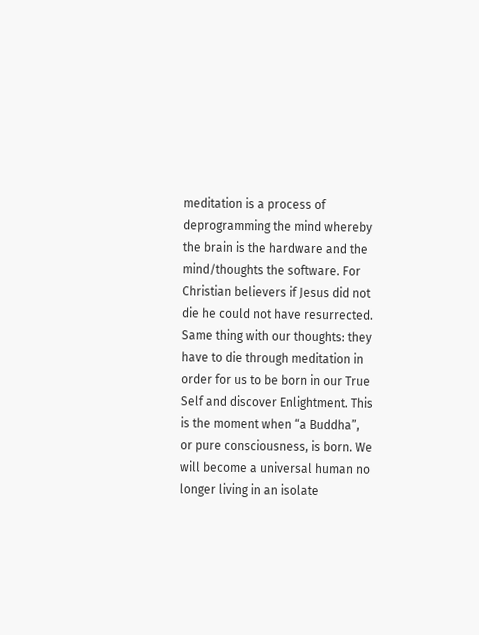meditation is a process of deprogramming the mind whereby the brain is the hardware and the mind/thoughts the software. For Christian believers if Jesus did not die he could not have resurrected. Same thing with our thoughts: they have to die through meditation in order for us to be born in our True Self and discover Enlightment. This is the moment when “a Buddha”, or pure consciousness, is born. We will become a universal human no longer living in an isolate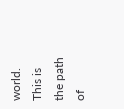world. This is the path of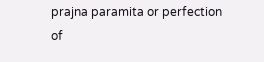prajna paramita or perfection of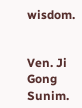wisdom.


Ven. Ji Gong Sunim.